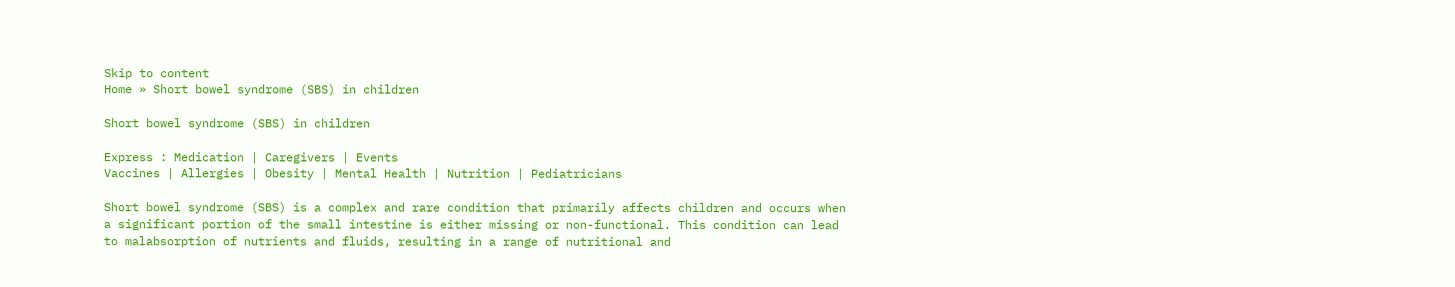Skip to content
Home » Short bowel syndrome (SBS) in children

Short bowel syndrome (SBS) in children

Express : Medication | Caregivers | Events
Vaccines | Allergies | Obesity | Mental Health | Nutrition | Pediatricians

Short bowel syndrome (SBS) is a complex and rare condition that primarily affects children and occurs when a significant portion of the small intestine is either missing or non-functional. This condition can lead to malabsorption of nutrients and fluids, resulting in a range of nutritional and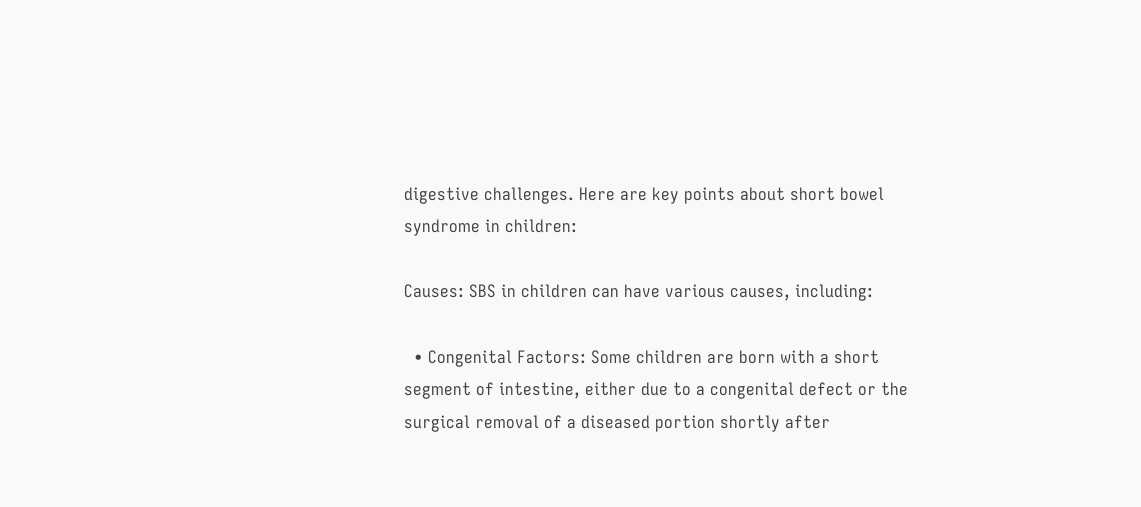digestive challenges. Here are key points about short bowel syndrome in children:

Causes: SBS in children can have various causes, including:

  • Congenital Factors: Some children are born with a short segment of intestine, either due to a congenital defect or the surgical removal of a diseased portion shortly after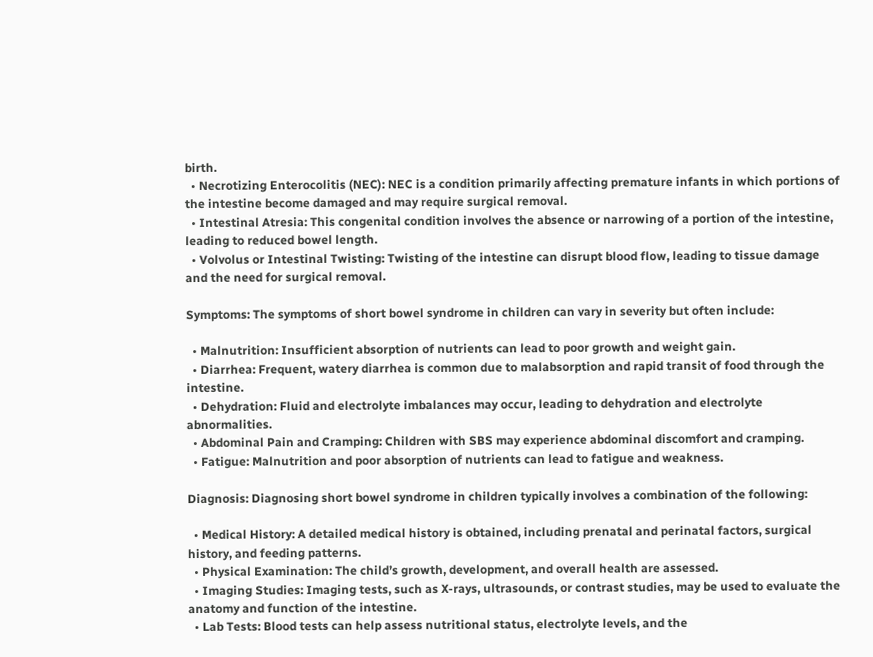birth.
  • Necrotizing Enterocolitis (NEC): NEC is a condition primarily affecting premature infants in which portions of the intestine become damaged and may require surgical removal.
  • Intestinal Atresia: This congenital condition involves the absence or narrowing of a portion of the intestine, leading to reduced bowel length.
  • Volvolus or Intestinal Twisting: Twisting of the intestine can disrupt blood flow, leading to tissue damage and the need for surgical removal.

Symptoms: The symptoms of short bowel syndrome in children can vary in severity but often include:

  • Malnutrition: Insufficient absorption of nutrients can lead to poor growth and weight gain.
  • Diarrhea: Frequent, watery diarrhea is common due to malabsorption and rapid transit of food through the intestine.
  • Dehydration: Fluid and electrolyte imbalances may occur, leading to dehydration and electrolyte abnormalities.
  • Abdominal Pain and Cramping: Children with SBS may experience abdominal discomfort and cramping.
  • Fatigue: Malnutrition and poor absorption of nutrients can lead to fatigue and weakness.

Diagnosis: Diagnosing short bowel syndrome in children typically involves a combination of the following:

  • Medical History: A detailed medical history is obtained, including prenatal and perinatal factors, surgical history, and feeding patterns.
  • Physical Examination: The child’s growth, development, and overall health are assessed.
  • Imaging Studies: Imaging tests, such as X-rays, ultrasounds, or contrast studies, may be used to evaluate the anatomy and function of the intestine.
  • Lab Tests: Blood tests can help assess nutritional status, electrolyte levels, and the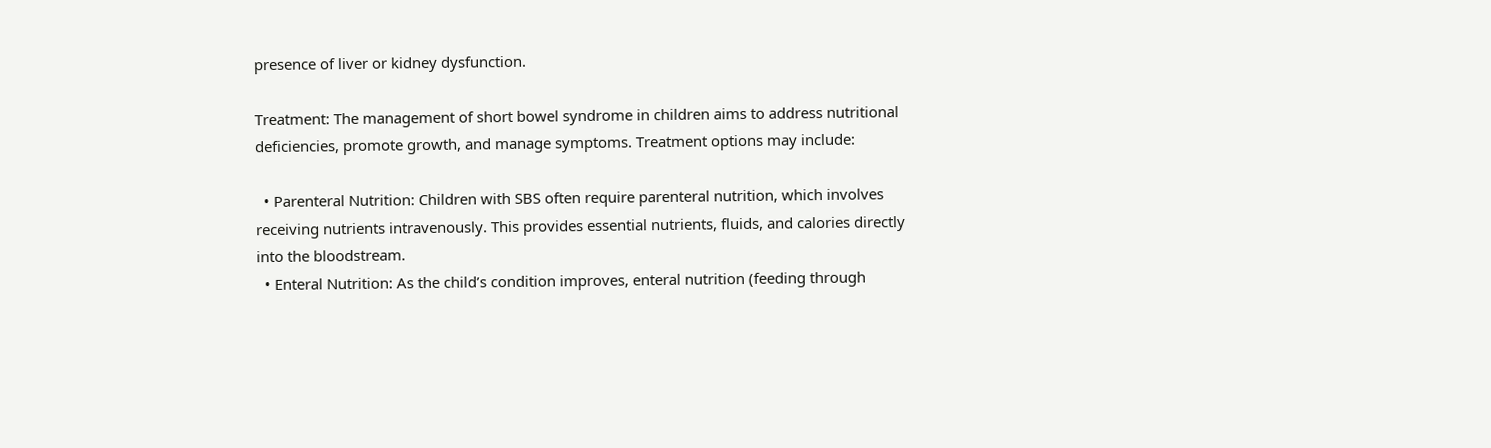presence of liver or kidney dysfunction.

Treatment: The management of short bowel syndrome in children aims to address nutritional deficiencies, promote growth, and manage symptoms. Treatment options may include:

  • Parenteral Nutrition: Children with SBS often require parenteral nutrition, which involves receiving nutrients intravenously. This provides essential nutrients, fluids, and calories directly into the bloodstream.
  • Enteral Nutrition: As the child’s condition improves, enteral nutrition (feeding through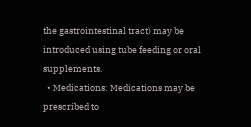the gastrointestinal tract) may be introduced using tube feeding or oral supplements.
  • Medications: Medications may be prescribed to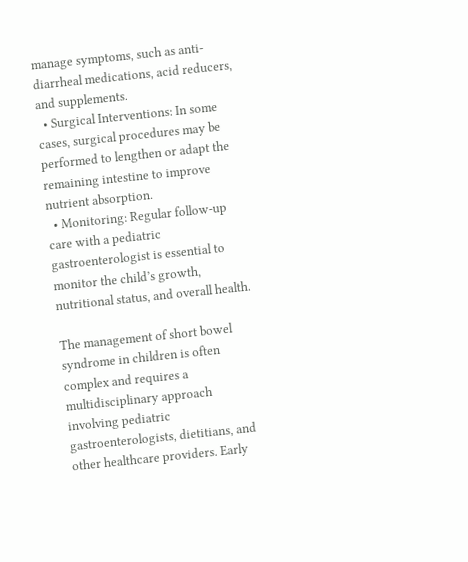manage symptoms, such as anti-diarrheal medications, acid reducers, and supplements.
  • Surgical Interventions: In some cases, surgical procedures may be performed to lengthen or adapt the remaining intestine to improve nutrient absorption.
  • Monitoring: Regular follow-up care with a pediatric gastroenterologist is essential to monitor the child’s growth, nutritional status, and overall health.

The management of short bowel syndrome in children is often complex and requires a multidisciplinary approach involving pediatric gastroenterologists, dietitians, and other healthcare providers. Early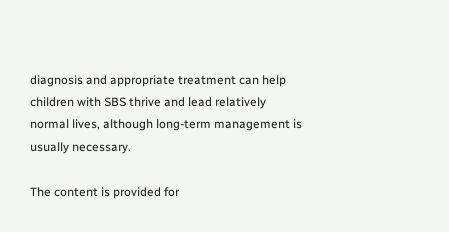diagnosis and appropriate treatment can help children with SBS thrive and lead relatively normal lives, although long-term management is usually necessary.

The content is provided for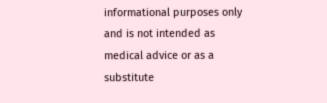informational purposes only and is not intended as medical advice or as a substitute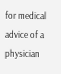for medical advice of a physician